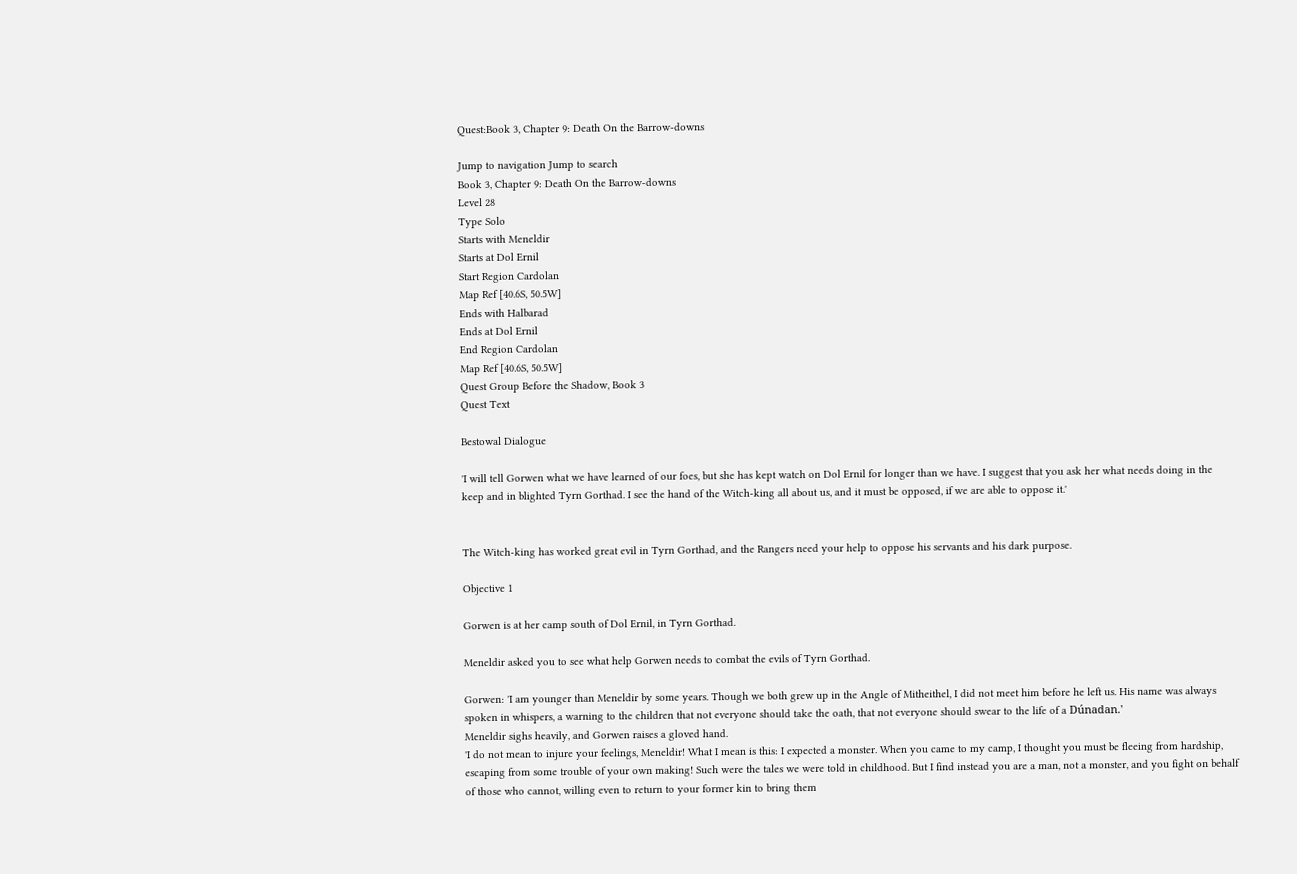Quest:Book 3, Chapter 9: Death On the Barrow-downs

Jump to navigation Jump to search
Book 3, Chapter 9: Death On the Barrow-downs
Level 28
Type Solo
Starts with Meneldir
Starts at Dol Ernil
Start Region Cardolan
Map Ref [40.6S, 50.5W]
Ends with Halbarad
Ends at Dol Ernil
End Region Cardolan
Map Ref [40.6S, 50.5W]
Quest Group Before the Shadow, Book 3
Quest Text

Bestowal Dialogue

'I will tell Gorwen what we have learned of our foes, but she has kept watch on Dol Ernil for longer than we have. I suggest that you ask her what needs doing in the keep and in blighted Tyrn Gorthad. I see the hand of the Witch-king all about us, and it must be opposed, if we are able to oppose it.'


The Witch-king has worked great evil in Tyrn Gorthad, and the Rangers need your help to oppose his servants and his dark purpose.

Objective 1

Gorwen is at her camp south of Dol Ernil, in Tyrn Gorthad.

Meneldir asked you to see what help Gorwen needs to combat the evils of Tyrn Gorthad.

Gorwen: 'I am younger than Meneldir by some years. Though we both grew up in the Angle of Mitheithel, I did not meet him before he left us. His name was always spoken in whispers, a warning to the children that not everyone should take the oath, that not everyone should swear to the life of a Dúnadan.'
Meneldir sighs heavily, and Gorwen raises a gloved hand.
'I do not mean to injure your feelings, Meneldir! What I mean is this: I expected a monster. When you came to my camp, I thought you must be fleeing from hardship, escaping from some trouble of your own making! Such were the tales we were told in childhood. But I find instead you are a man, not a monster, and you fight on behalf of those who cannot, willing even to return to your former kin to bring them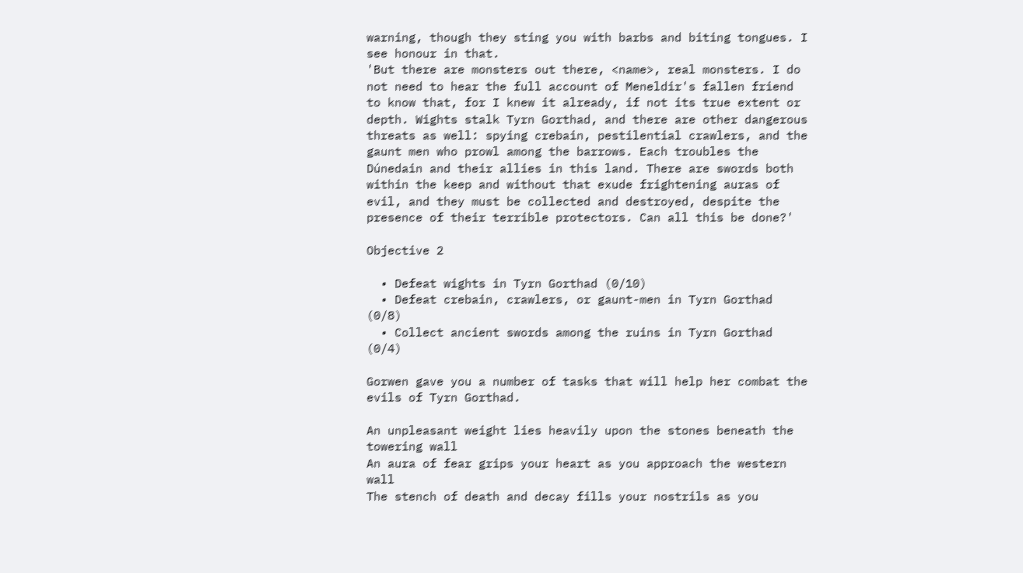warning, though they sting you with barbs and biting tongues. I see honour in that.
'But there are monsters out there, <name>, real monsters. I do not need to hear the full account of Meneldir's fallen friend to know that, for I knew it already, if not its true extent or depth. Wights stalk Tyrn Gorthad, and there are other dangerous threats as well: spying crebain, pestilential crawlers, and the gaunt men who prowl among the barrows. Each troubles the Dúnedain and their allies in this land. There are swords both within the keep and without that exude frightening auras of evil, and they must be collected and destroyed, despite the presence of their terrible protectors. Can all this be done?'

Objective 2

  • Defeat wights in Tyrn Gorthad (0/10)
  • Defeat crebain, crawlers, or gaunt-men in Tyrn Gorthad (0/8)
  • Collect ancient swords among the ruins in Tyrn Gorthad (0/4)

Gorwen gave you a number of tasks that will help her combat the evils of Tyrn Gorthad.

An unpleasant weight lies heavily upon the stones beneath the towering wall
An aura of fear grips your heart as you approach the western wall
The stench of death and decay fills your nostrils as you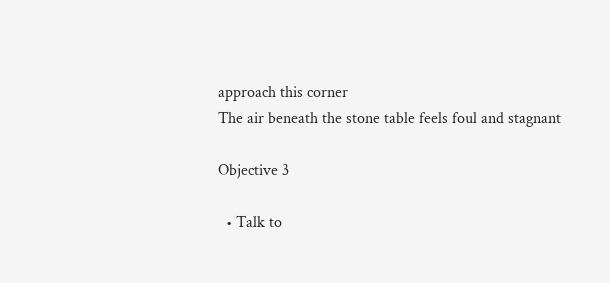approach this corner
The air beneath the stone table feels foul and stagnant

Objective 3

  • Talk to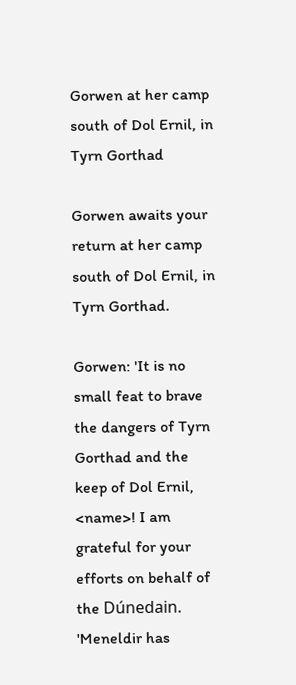Gorwen at her camp south of Dol Ernil, in Tyrn Gorthad

Gorwen awaits your return at her camp south of Dol Ernil, in Tyrn Gorthad.

Gorwen: 'It is no small feat to brave the dangers of Tyrn Gorthad and the keep of Dol Ernil, <name>! I am grateful for your efforts on behalf of the Dúnedain.
'Meneldir has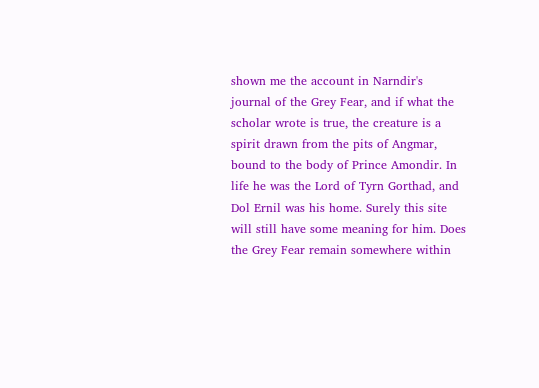shown me the account in Narndir's journal of the Grey Fear, and if what the scholar wrote is true, the creature is a spirit drawn from the pits of Angmar, bound to the body of Prince Amondir. In life he was the Lord of Tyrn Gorthad, and Dol Ernil was his home. Surely this site will still have some meaning for him. Does the Grey Fear remain somewhere within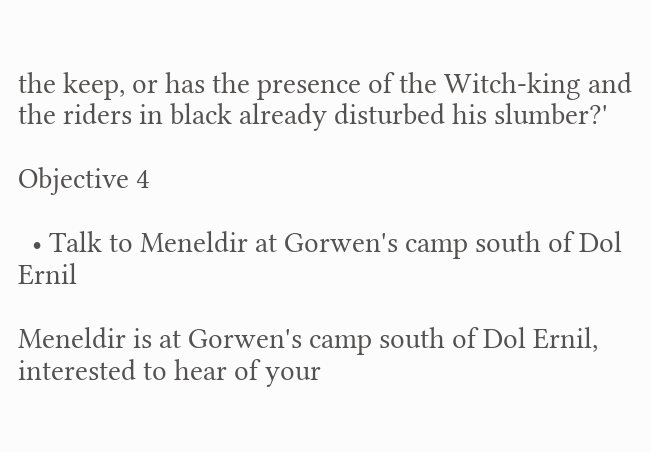the keep, or has the presence of the Witch-king and the riders in black already disturbed his slumber?'

Objective 4

  • Talk to Meneldir at Gorwen's camp south of Dol Ernil

Meneldir is at Gorwen's camp south of Dol Ernil, interested to hear of your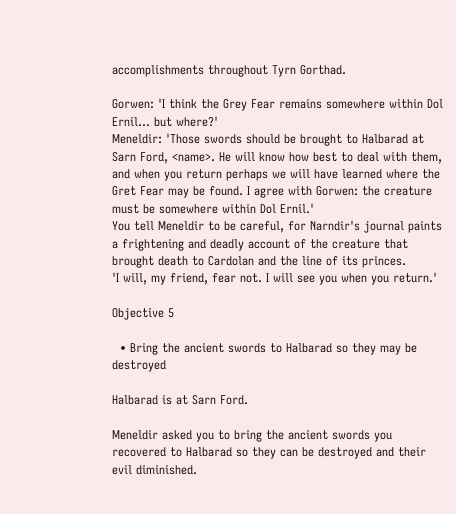accomplishments throughout Tyrn Gorthad.

Gorwen: 'I think the Grey Fear remains somewhere within Dol Ernil... but where?'
Meneldir: 'Those swords should be brought to Halbarad at Sarn Ford, <name>. He will know how best to deal with them, and when you return perhaps we will have learned where the Gret Fear may be found. I agree with Gorwen: the creature must be somewhere within Dol Ernil.'
You tell Meneldir to be careful, for Narndir's journal paints a frightening and deadly account of the creature that brought death to Cardolan and the line of its princes.
'I will, my friend, fear not. I will see you when you return.'

Objective 5

  • Bring the ancient swords to Halbarad so they may be destroyed

Halbarad is at Sarn Ford.

Meneldir asked you to bring the ancient swords you recovered to Halbarad so they can be destroyed and their evil diminished.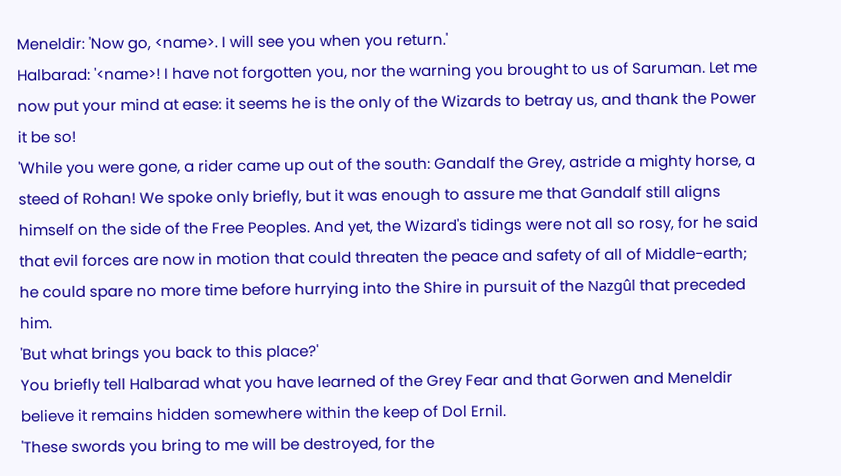Meneldir: 'Now go, <name>. I will see you when you return.'
Halbarad: '<name>! I have not forgotten you, nor the warning you brought to us of Saruman. Let me now put your mind at ease: it seems he is the only of the Wizards to betray us, and thank the Power it be so!
'While you were gone, a rider came up out of the south: Gandalf the Grey, astride a mighty horse, a steed of Rohan! We spoke only briefly, but it was enough to assure me that Gandalf still aligns himself on the side of the Free Peoples. And yet, the Wizard's tidings were not all so rosy, for he said that evil forces are now in motion that could threaten the peace and safety of all of Middle-earth; he could spare no more time before hurrying into the Shire in pursuit of the Nazgûl that preceded him.
'But what brings you back to this place?'
You briefly tell Halbarad what you have learned of the Grey Fear and that Gorwen and Meneldir believe it remains hidden somewhere within the keep of Dol Ernil.
'These swords you bring to me will be destroyed, for the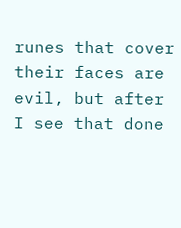runes that cover their faces are evil, but after I see that done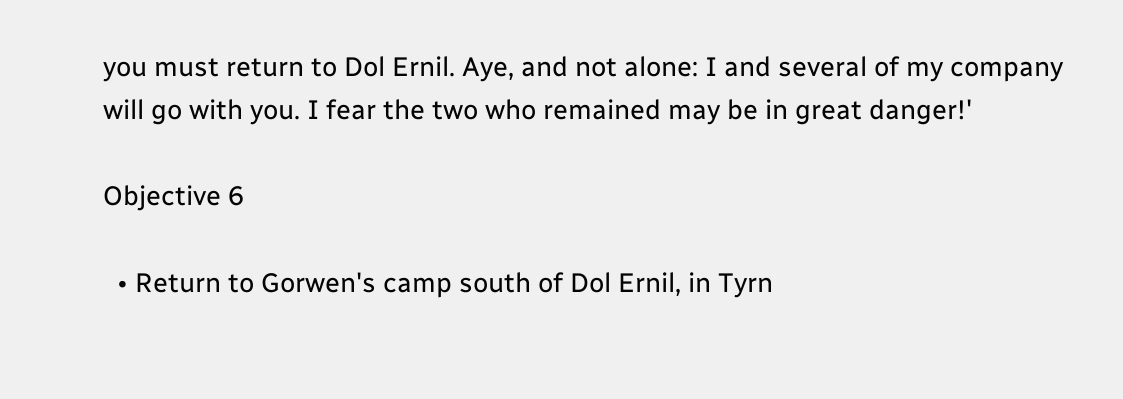you must return to Dol Ernil. Aye, and not alone: I and several of my company will go with you. I fear the two who remained may be in great danger!'

Objective 6

  • Return to Gorwen's camp south of Dol Ernil, in Tyrn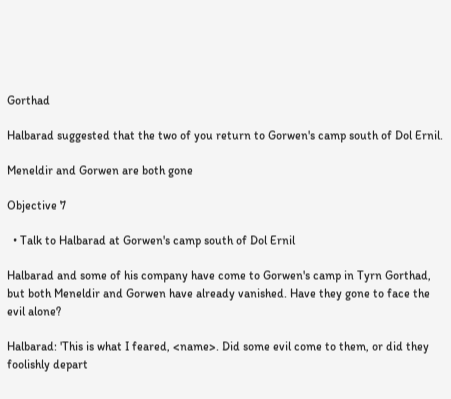Gorthad

Halbarad suggested that the two of you return to Gorwen's camp south of Dol Ernil.

Meneldir and Gorwen are both gone

Objective 7

  • Talk to Halbarad at Gorwen's camp south of Dol Ernil

Halbarad and some of his company have come to Gorwen's camp in Tyrn Gorthad, but both Meneldir and Gorwen have already vanished. Have they gone to face the evil alone?

Halbarad: 'This is what I feared, <name>. Did some evil come to them, or did they foolishly depart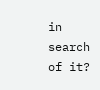in search of it?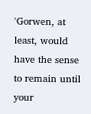'Gorwen, at least, would have the sense to remain until your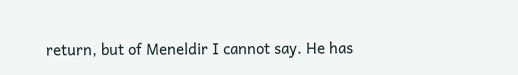return, but of Meneldir I cannot say. He has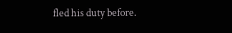fled his duty before.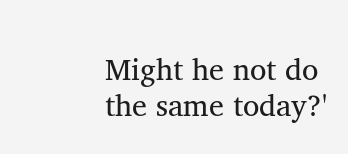Might he not do the same today?'